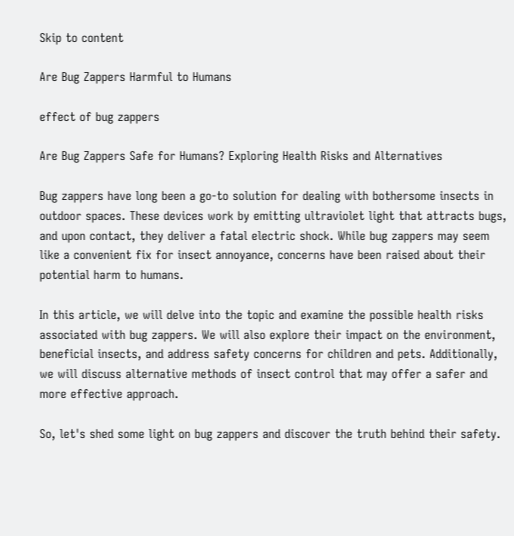Skip to content

Are Bug Zappers Harmful to Humans

effect of bug zappers

Are Bug Zappers Safe for Humans? Exploring Health Risks and Alternatives

Bug zappers have long been a go-to solution for dealing with bothersome insects in outdoor spaces. These devices work by emitting ultraviolet light that attracts bugs, and upon contact, they deliver a fatal electric shock. While bug zappers may seem like a convenient fix for insect annoyance, concerns have been raised about their potential harm to humans.

In this article, we will delve into the topic and examine the possible health risks associated with bug zappers. We will also explore their impact on the environment, beneficial insects, and address safety concerns for children and pets. Additionally, we will discuss alternative methods of insect control that may offer a safer and more effective approach.

So, let's shed some light on bug zappers and discover the truth behind their safety.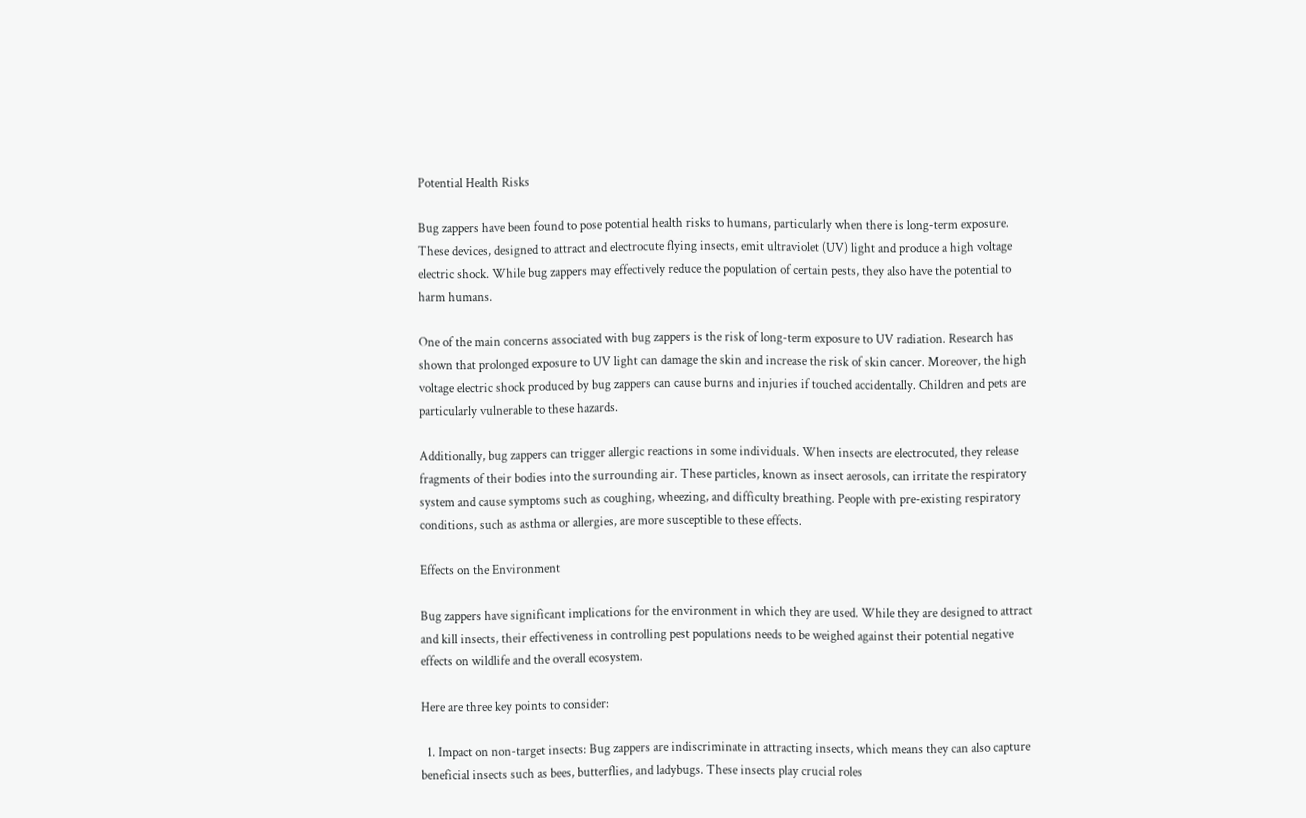Potential Health Risks

Bug zappers have been found to pose potential health risks to humans, particularly when there is long-term exposure. These devices, designed to attract and electrocute flying insects, emit ultraviolet (UV) light and produce a high voltage electric shock. While bug zappers may effectively reduce the population of certain pests, they also have the potential to harm humans.

One of the main concerns associated with bug zappers is the risk of long-term exposure to UV radiation. Research has shown that prolonged exposure to UV light can damage the skin and increase the risk of skin cancer. Moreover, the high voltage electric shock produced by bug zappers can cause burns and injuries if touched accidentally. Children and pets are particularly vulnerable to these hazards.

Additionally, bug zappers can trigger allergic reactions in some individuals. When insects are electrocuted, they release fragments of their bodies into the surrounding air. These particles, known as insect aerosols, can irritate the respiratory system and cause symptoms such as coughing, wheezing, and difficulty breathing. People with pre-existing respiratory conditions, such as asthma or allergies, are more susceptible to these effects.

Effects on the Environment

Bug zappers have significant implications for the environment in which they are used. While they are designed to attract and kill insects, their effectiveness in controlling pest populations needs to be weighed against their potential negative effects on wildlife and the overall ecosystem.

Here are three key points to consider:

  1. Impact on non-target insects: Bug zappers are indiscriminate in attracting insects, which means they can also capture beneficial insects such as bees, butterflies, and ladybugs. These insects play crucial roles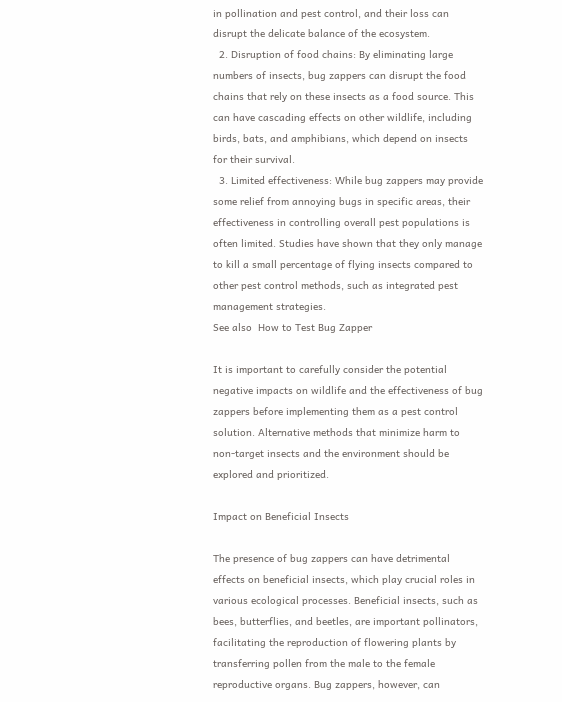in pollination and pest control, and their loss can disrupt the delicate balance of the ecosystem.
  2. Disruption of food chains: By eliminating large numbers of insects, bug zappers can disrupt the food chains that rely on these insects as a food source. This can have cascading effects on other wildlife, including birds, bats, and amphibians, which depend on insects for their survival.
  3. Limited effectiveness: While bug zappers may provide some relief from annoying bugs in specific areas, their effectiveness in controlling overall pest populations is often limited. Studies have shown that they only manage to kill a small percentage of flying insects compared to other pest control methods, such as integrated pest management strategies.
See also  How to Test Bug Zapper

It is important to carefully consider the potential negative impacts on wildlife and the effectiveness of bug zappers before implementing them as a pest control solution. Alternative methods that minimize harm to non-target insects and the environment should be explored and prioritized.

Impact on Beneficial Insects

The presence of bug zappers can have detrimental effects on beneficial insects, which play crucial roles in various ecological processes. Beneficial insects, such as bees, butterflies, and beetles, are important pollinators, facilitating the reproduction of flowering plants by transferring pollen from the male to the female reproductive organs. Bug zappers, however, can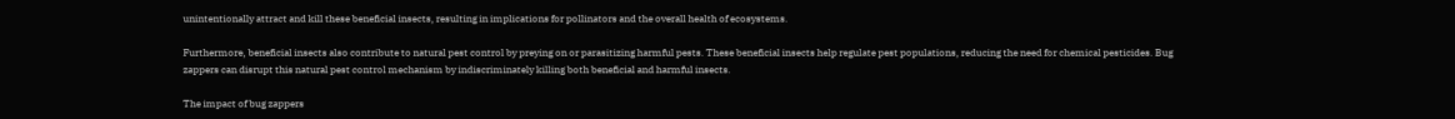unintentionally attract and kill these beneficial insects, resulting in implications for pollinators and the overall health of ecosystems.

Furthermore, beneficial insects also contribute to natural pest control by preying on or parasitizing harmful pests. These beneficial insects help regulate pest populations, reducing the need for chemical pesticides. Bug zappers can disrupt this natural pest control mechanism by indiscriminately killing both beneficial and harmful insects.

The impact of bug zappers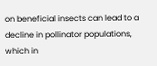on beneficial insects can lead to a decline in pollinator populations, which in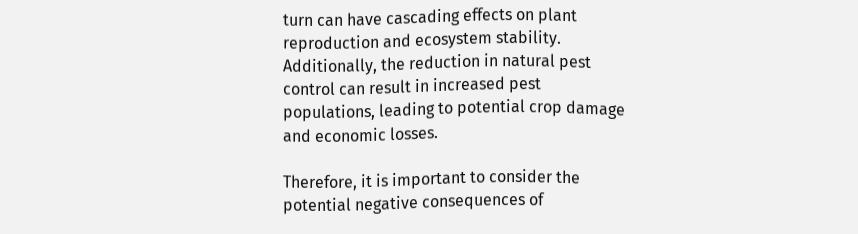turn can have cascading effects on plant reproduction and ecosystem stability. Additionally, the reduction in natural pest control can result in increased pest populations, leading to potential crop damage and economic losses.

Therefore, it is important to consider the potential negative consequences of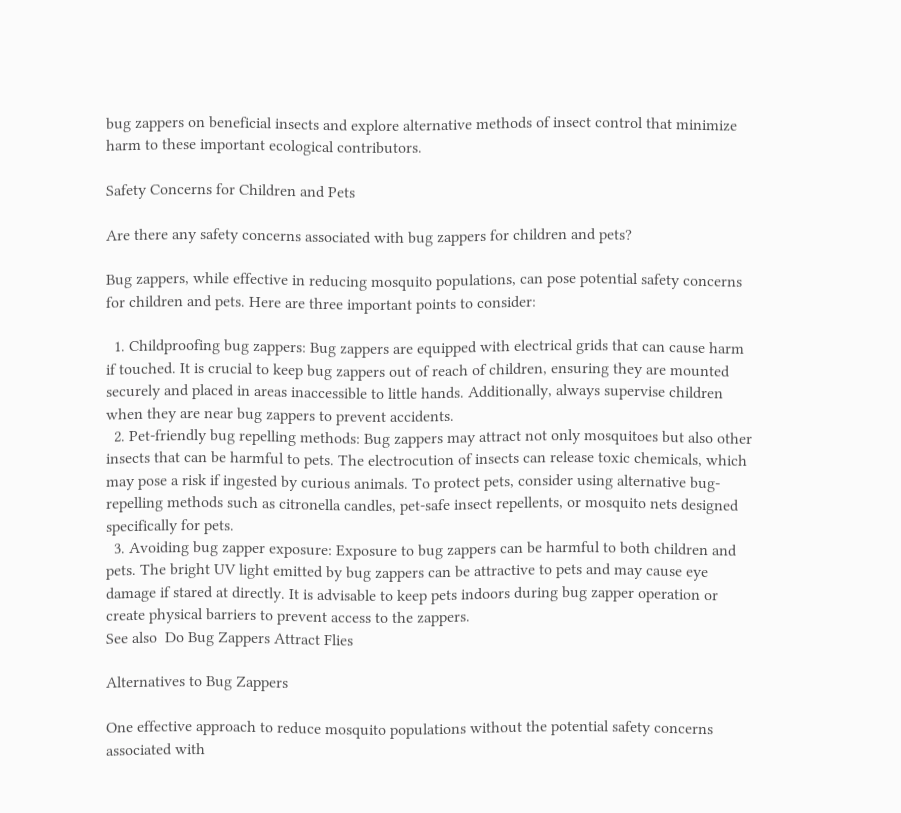bug zappers on beneficial insects and explore alternative methods of insect control that minimize harm to these important ecological contributors.

Safety Concerns for Children and Pets

Are there any safety concerns associated with bug zappers for children and pets?

Bug zappers, while effective in reducing mosquito populations, can pose potential safety concerns for children and pets. Here are three important points to consider:

  1. Childproofing bug zappers: Bug zappers are equipped with electrical grids that can cause harm if touched. It is crucial to keep bug zappers out of reach of children, ensuring they are mounted securely and placed in areas inaccessible to little hands. Additionally, always supervise children when they are near bug zappers to prevent accidents.
  2. Pet-friendly bug repelling methods: Bug zappers may attract not only mosquitoes but also other insects that can be harmful to pets. The electrocution of insects can release toxic chemicals, which may pose a risk if ingested by curious animals. To protect pets, consider using alternative bug-repelling methods such as citronella candles, pet-safe insect repellents, or mosquito nets designed specifically for pets.
  3. Avoiding bug zapper exposure: Exposure to bug zappers can be harmful to both children and pets. The bright UV light emitted by bug zappers can be attractive to pets and may cause eye damage if stared at directly. It is advisable to keep pets indoors during bug zapper operation or create physical barriers to prevent access to the zappers.
See also  Do Bug Zappers Attract Flies

Alternatives to Bug Zappers

One effective approach to reduce mosquito populations without the potential safety concerns associated with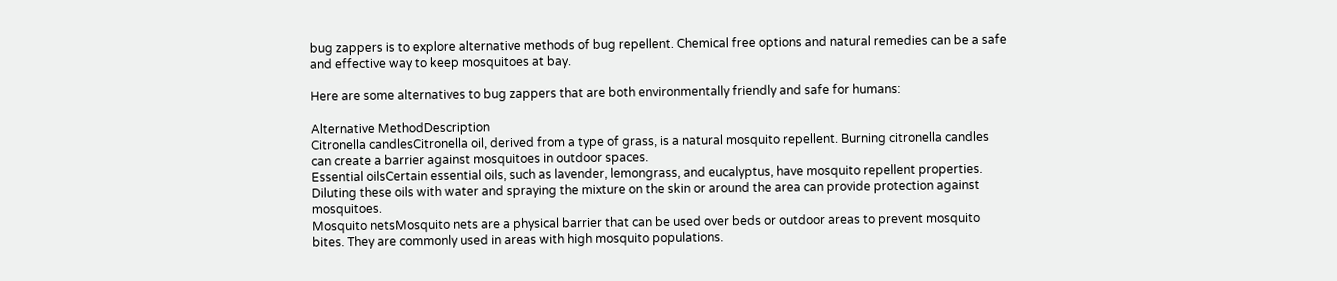bug zappers is to explore alternative methods of bug repellent. Chemical free options and natural remedies can be a safe and effective way to keep mosquitoes at bay.

Here are some alternatives to bug zappers that are both environmentally friendly and safe for humans:

Alternative MethodDescription
Citronella candlesCitronella oil, derived from a type of grass, is a natural mosquito repellent. Burning citronella candles can create a barrier against mosquitoes in outdoor spaces.
Essential oilsCertain essential oils, such as lavender, lemongrass, and eucalyptus, have mosquito repellent properties. Diluting these oils with water and spraying the mixture on the skin or around the area can provide protection against mosquitoes.
Mosquito netsMosquito nets are a physical barrier that can be used over beds or outdoor areas to prevent mosquito bites. They are commonly used in areas with high mosquito populations.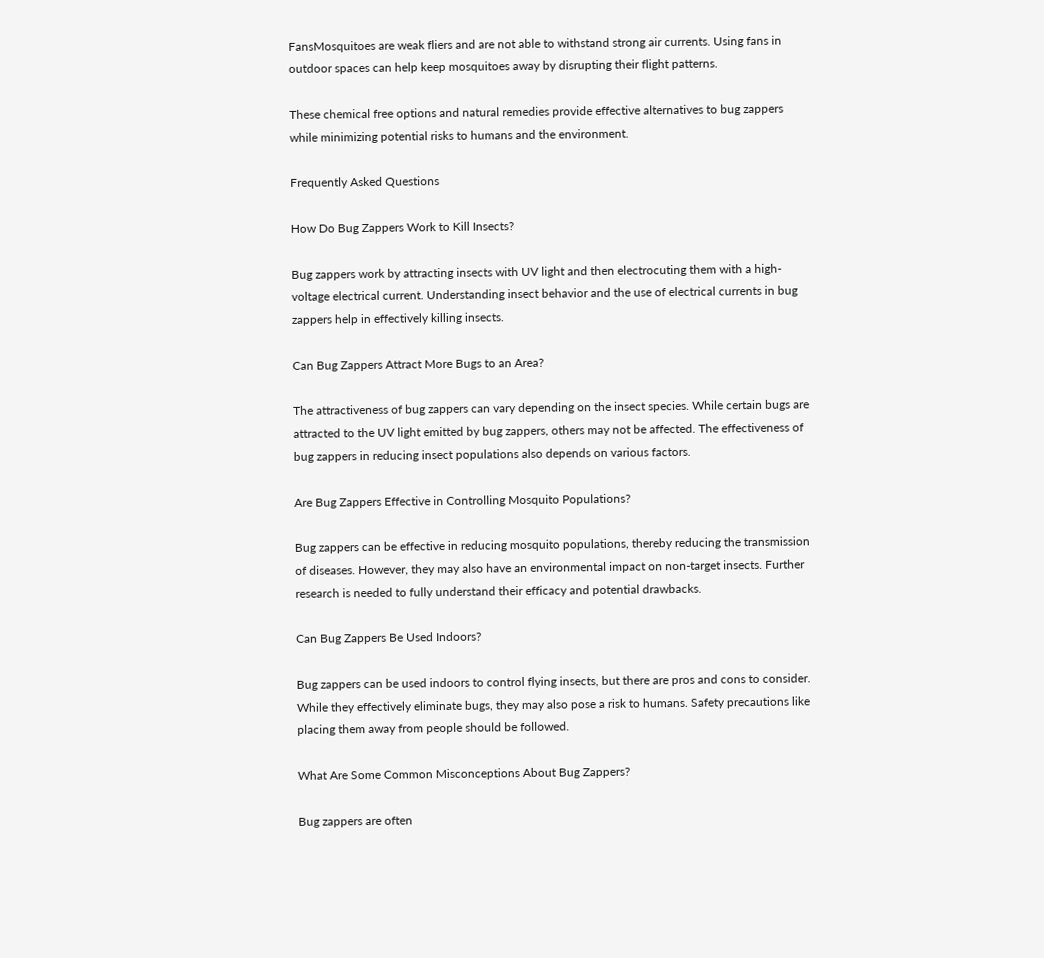FansMosquitoes are weak fliers and are not able to withstand strong air currents. Using fans in outdoor spaces can help keep mosquitoes away by disrupting their flight patterns.

These chemical free options and natural remedies provide effective alternatives to bug zappers while minimizing potential risks to humans and the environment.

Frequently Asked Questions

How Do Bug Zappers Work to Kill Insects?

Bug zappers work by attracting insects with UV light and then electrocuting them with a high-voltage electrical current. Understanding insect behavior and the use of electrical currents in bug zappers help in effectively killing insects.

Can Bug Zappers Attract More Bugs to an Area?

The attractiveness of bug zappers can vary depending on the insect species. While certain bugs are attracted to the UV light emitted by bug zappers, others may not be affected. The effectiveness of bug zappers in reducing insect populations also depends on various factors.

Are Bug Zappers Effective in Controlling Mosquito Populations?

Bug zappers can be effective in reducing mosquito populations, thereby reducing the transmission of diseases. However, they may also have an environmental impact on non-target insects. Further research is needed to fully understand their efficacy and potential drawbacks.

Can Bug Zappers Be Used Indoors?

Bug zappers can be used indoors to control flying insects, but there are pros and cons to consider. While they effectively eliminate bugs, they may also pose a risk to humans. Safety precautions like placing them away from people should be followed.

What Are Some Common Misconceptions About Bug Zappers?

Bug zappers are often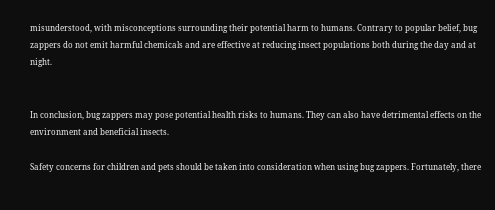misunderstood, with misconceptions surrounding their potential harm to humans. Contrary to popular belief, bug zappers do not emit harmful chemicals and are effective at reducing insect populations both during the day and at night.


In conclusion, bug zappers may pose potential health risks to humans. They can also have detrimental effects on the environment and beneficial insects.

Safety concerns for children and pets should be taken into consideration when using bug zappers. Fortunately, there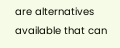are alternatives available that can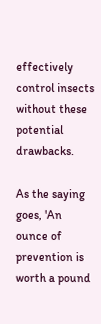effectively control insects without these potential drawbacks.

As the saying goes, 'An ounce of prevention is worth a pound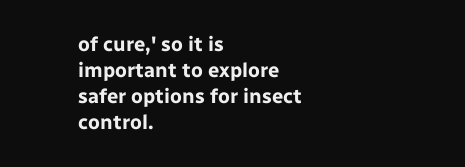of cure,' so it is important to explore safer options for insect control.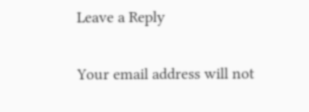Leave a Reply

Your email address will not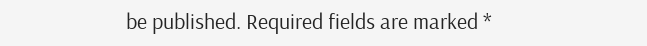be published. Required fields are marked *